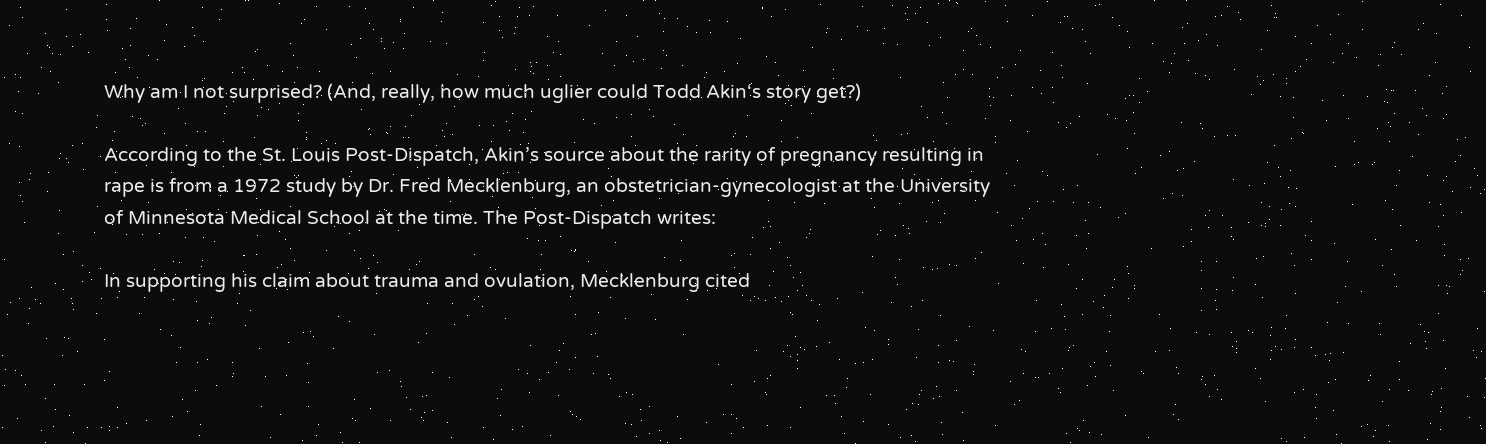Why am I not surprised? (And, really, how much uglier could Todd Akin‘s story get?)

According to the St. Louis Post-Dispatch, Akin’s source about the rarity of pregnancy resulting in rape is from a 1972 study by Dr. Fred Mecklenburg, an obstetrician-gynecologist at the University of Minnesota Medical School at the time. The Post-Dispatch writes:

In supporting his claim about trauma and ovulation, Mecklenburg cited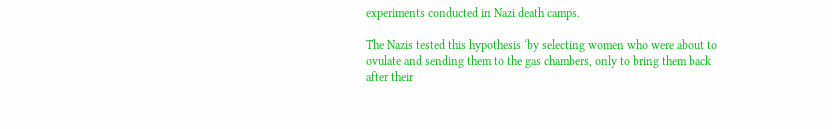experiments conducted in Nazi death camps.

The Nazis tested this hypothesis ‘by selecting women who were about to ovulate and sending them to the gas chambers, only to bring them back after their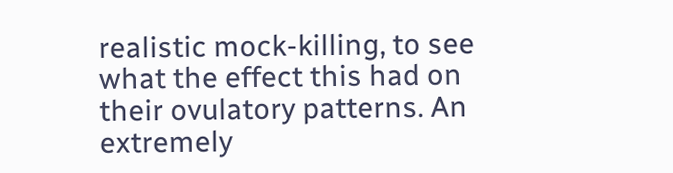realistic mock-killing, to see what the effect this had on their ovulatory patterns. An extremely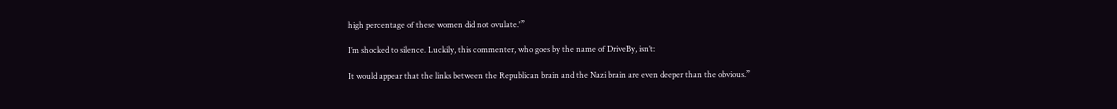high percentage of these women did not ovulate.'”

I’m shocked to silence. Luckily, this commenter, who goes by the name of DriveBy, isn’t:

It would appear that the links between the Republican brain and the Nazi brain are even deeper than the obvious.”